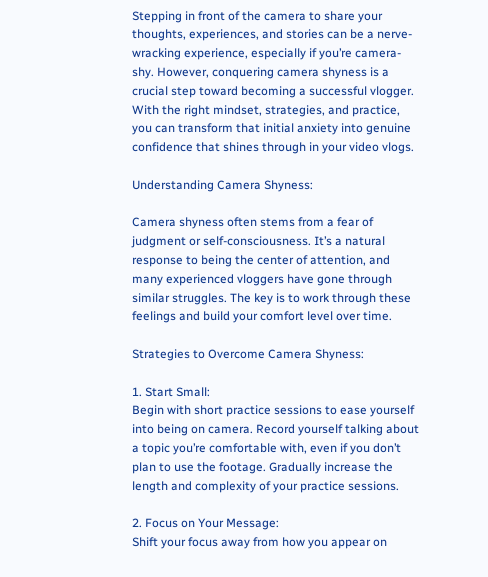Stepping in front of the camera to share your thoughts, experiences, and stories can be a nerve-wracking experience, especially if you’re camera-shy. However, conquering camera shyness is a crucial step toward becoming a successful vlogger. With the right mindset, strategies, and practice, you can transform that initial anxiety into genuine confidence that shines through in your video vlogs.

Understanding Camera Shyness:

Camera shyness often stems from a fear of judgment or self-consciousness. It’s a natural response to being the center of attention, and many experienced vloggers have gone through similar struggles. The key is to work through these feelings and build your comfort level over time.

Strategies to Overcome Camera Shyness:

1. Start Small:
Begin with short practice sessions to ease yourself into being on camera. Record yourself talking about a topic you’re comfortable with, even if you don’t plan to use the footage. Gradually increase the length and complexity of your practice sessions.

2. Focus on Your Message:
Shift your focus away from how you appear on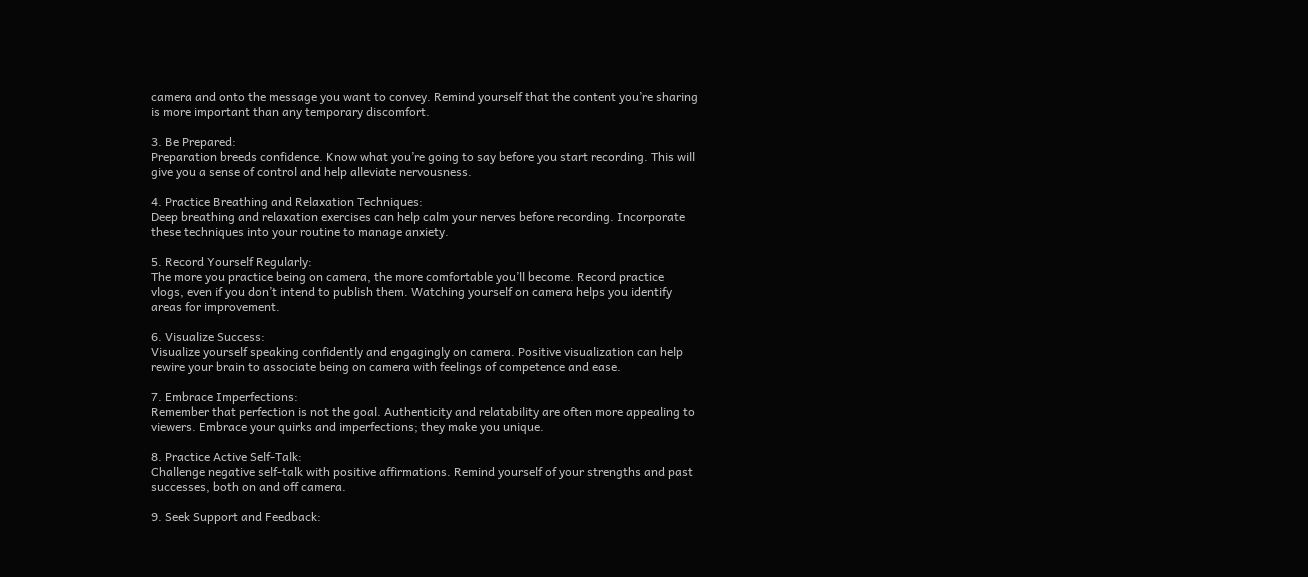camera and onto the message you want to convey. Remind yourself that the content you’re sharing is more important than any temporary discomfort.

3. Be Prepared:
Preparation breeds confidence. Know what you’re going to say before you start recording. This will give you a sense of control and help alleviate nervousness.

4. Practice Breathing and Relaxation Techniques:
Deep breathing and relaxation exercises can help calm your nerves before recording. Incorporate these techniques into your routine to manage anxiety.

5. Record Yourself Regularly:
The more you practice being on camera, the more comfortable you’ll become. Record practice vlogs, even if you don’t intend to publish them. Watching yourself on camera helps you identify areas for improvement.

6. Visualize Success:
Visualize yourself speaking confidently and engagingly on camera. Positive visualization can help rewire your brain to associate being on camera with feelings of competence and ease.

7. Embrace Imperfections:
Remember that perfection is not the goal. Authenticity and relatability are often more appealing to viewers. Embrace your quirks and imperfections; they make you unique.

8. Practice Active Self-Talk:
Challenge negative self-talk with positive affirmations. Remind yourself of your strengths and past successes, both on and off camera.

9. Seek Support and Feedback: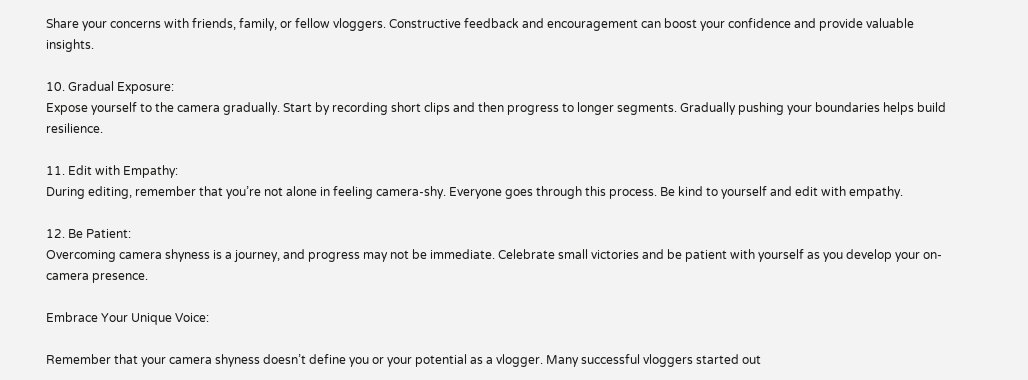Share your concerns with friends, family, or fellow vloggers. Constructive feedback and encouragement can boost your confidence and provide valuable insights.

10. Gradual Exposure:
Expose yourself to the camera gradually. Start by recording short clips and then progress to longer segments. Gradually pushing your boundaries helps build resilience.

11. Edit with Empathy:
During editing, remember that you’re not alone in feeling camera-shy. Everyone goes through this process. Be kind to yourself and edit with empathy.

12. Be Patient:
Overcoming camera shyness is a journey, and progress may not be immediate. Celebrate small victories and be patient with yourself as you develop your on-camera presence.

Embrace Your Unique Voice:

Remember that your camera shyness doesn’t define you or your potential as a vlogger. Many successful vloggers started out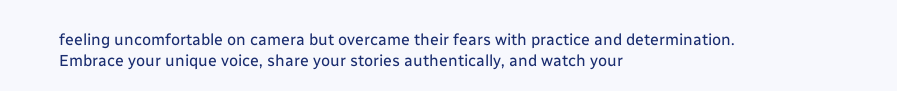feeling uncomfortable on camera but overcame their fears with practice and determination. Embrace your unique voice, share your stories authentically, and watch your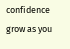confidence grow as you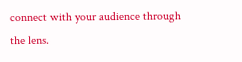connect with your audience through the lens.